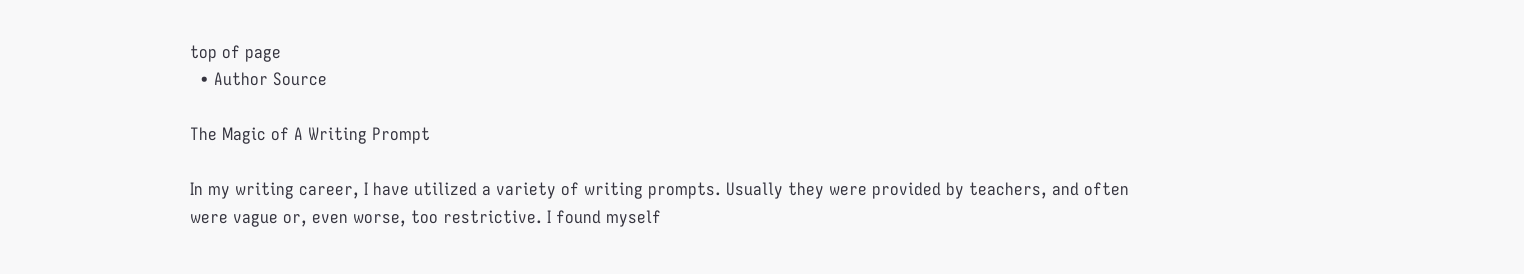top of page
  • Author Source

The Magic of A Writing Prompt

In my writing career, I have utilized a variety of writing prompts. Usually they were provided by teachers, and often were vague or, even worse, too restrictive. I found myself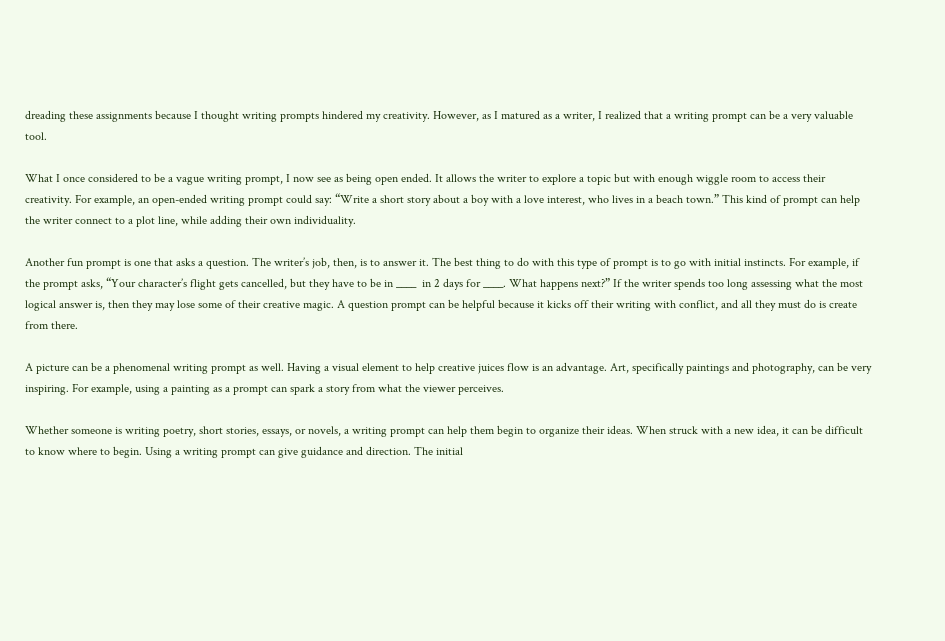dreading these assignments because I thought writing prompts hindered my creativity. However, as I matured as a writer, I realized that a writing prompt can be a very valuable tool.

What I once considered to be a vague writing prompt, I now see as being open ended. It allows the writer to explore a topic but with enough wiggle room to access their creativity. For example, an open-ended writing prompt could say: “Write a short story about a boy with a love interest, who lives in a beach town.” This kind of prompt can help the writer connect to a plot line, while adding their own individuality.

Another fun prompt is one that asks a question. The writer’s job, then, is to answer it. The best thing to do with this type of prompt is to go with initial instincts. For example, if the prompt asks, “Your character’s flight gets cancelled, but they have to be in ____  in 2 days for ____. What happens next?” If the writer spends too long assessing what the most logical answer is, then they may lose some of their creative magic. A question prompt can be helpful because it kicks off their writing with conflict, and all they must do is create from there.

A picture can be a phenomenal writing prompt as well. Having a visual element to help creative juices flow is an advantage. Art, specifically paintings and photography, can be very inspiring. For example, using a painting as a prompt can spark a story from what the viewer perceives.

Whether someone is writing poetry, short stories, essays, or novels, a writing prompt can help them begin to organize their ideas. When struck with a new idea, it can be difficult to know where to begin. Using a writing prompt can give guidance and direction. The initial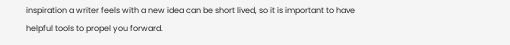inspiration a writer feels with a new idea can be short lived, so it is important to have helpful tools to propel you forward.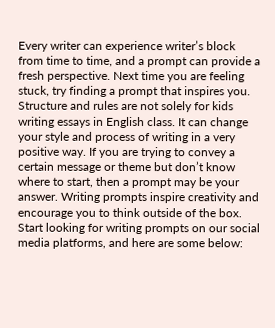Every writer can experience writer’s block from time to time, and a prompt can provide a fresh perspective. Next time you are feeling stuck, try finding a prompt that inspires you. Structure and rules are not solely for kids writing essays in English class. It can change your style and process of writing in a very positive way. If you are trying to convey a certain message or theme but don’t know where to start, then a prompt may be your answer. Writing prompts inspire creativity and encourage you to think outside of the box. Start looking for writing prompts on our social media platforms, and here are some below: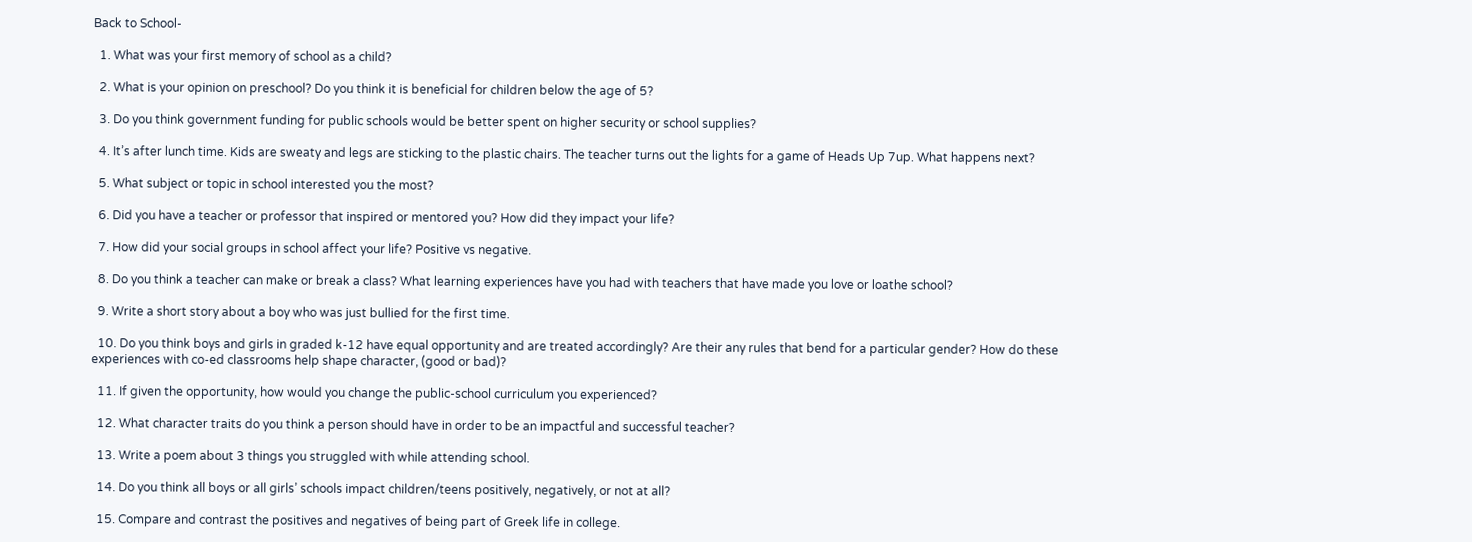Back to School-

  1. What was your first memory of school as a child?

  2. What is your opinion on preschool? Do you think it is beneficial for children below the age of 5?

  3. Do you think government funding for public schools would be better spent on higher security or school supplies?

  4. It’s after lunch time. Kids are sweaty and legs are sticking to the plastic chairs. The teacher turns out the lights for a game of Heads Up 7up. What happens next?

  5. What subject or topic in school interested you the most?

  6. Did you have a teacher or professor that inspired or mentored you? How did they impact your life?

  7. How did your social groups in school affect your life? Positive vs negative.

  8. Do you think a teacher can make or break a class? What learning experiences have you had with teachers that have made you love or loathe school?

  9. Write a short story about a boy who was just bullied for the first time.

  10. Do you think boys and girls in graded k-12 have equal opportunity and are treated accordingly? Are their any rules that bend for a particular gender? How do these experiences with co-ed classrooms help shape character, (good or bad)?

  11. If given the opportunity, how would you change the public-school curriculum you experienced?

  12. What character traits do you think a person should have in order to be an impactful and successful teacher?

  13. Write a poem about 3 things you struggled with while attending school.

  14. Do you think all boys or all girls’ schools impact children/teens positively, negatively, or not at all?

  15. Compare and contrast the positives and negatives of being part of Greek life in college.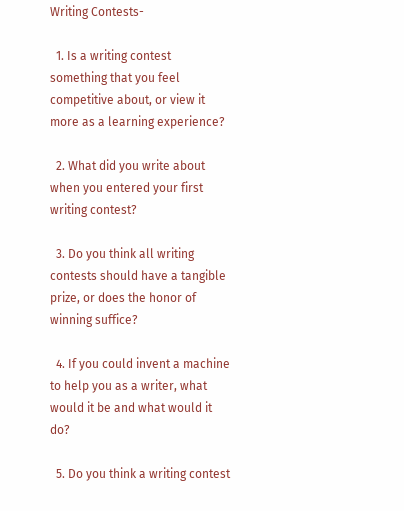Writing Contests-

  1. Is a writing contest something that you feel competitive about, or view it more as a learning experience?

  2. What did you write about when you entered your first writing contest?

  3. Do you think all writing contests should have a tangible prize, or does the honor of winning suffice?

  4. If you could invent a machine to help you as a writer, what would it be and what would it do?

  5. Do you think a writing contest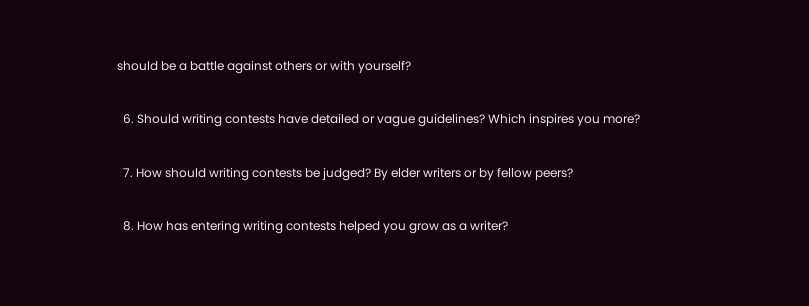should be a battle against others or with yourself?

  6. Should writing contests have detailed or vague guidelines? Which inspires you more?

  7. How should writing contests be judged? By elder writers or by fellow peers?

  8. How has entering writing contests helped you grow as a writer?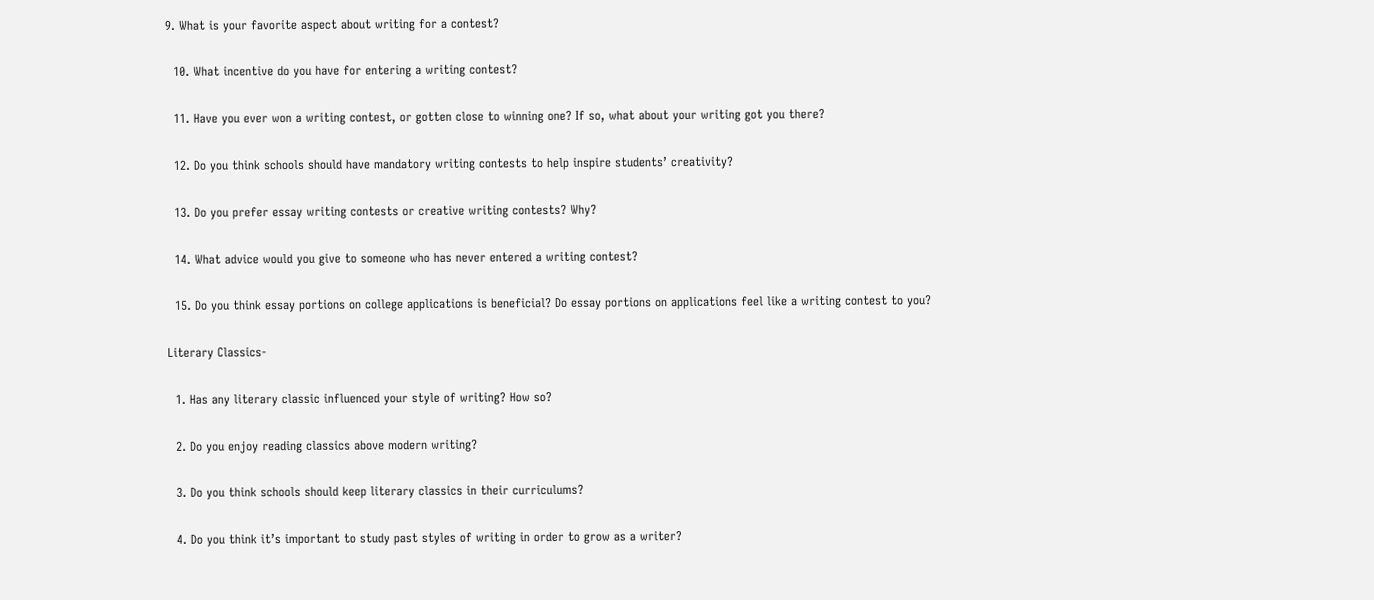9. What is your favorite aspect about writing for a contest?

  10. What incentive do you have for entering a writing contest?

  11. Have you ever won a writing contest, or gotten close to winning one? If so, what about your writing got you there?

  12. Do you think schools should have mandatory writing contests to help inspire students’ creativity?

  13. Do you prefer essay writing contests or creative writing contests? Why?

  14. What advice would you give to someone who has never entered a writing contest?

  15. Do you think essay portions on college applications is beneficial? Do essay portions on applications feel like a writing contest to you?

Literary Classics-

  1. Has any literary classic influenced your style of writing? How so?

  2. Do you enjoy reading classics above modern writing?

  3. Do you think schools should keep literary classics in their curriculums?

  4. Do you think it’s important to study past styles of writing in order to grow as a writer?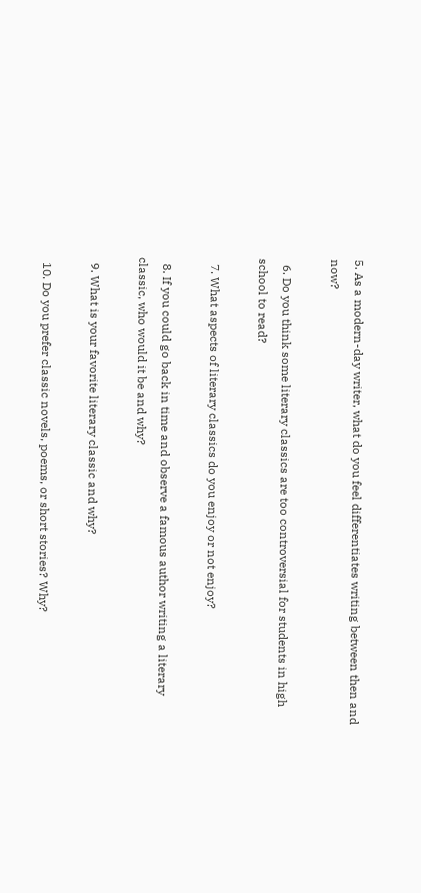5. As a modern-day writer, what do you feel differentiates writing between then and now?

  6. Do you think some literary classics are too controversial for students in high school to read?

  7. What aspects of literary classics do you enjoy or not enjoy?

  8. If you could go back in time and observe a famous author writing a literary classic, who would it be and why?

  9. What is your favorite literary classic and why?

  10. Do you prefer classic novels, poems, or short stories? Why?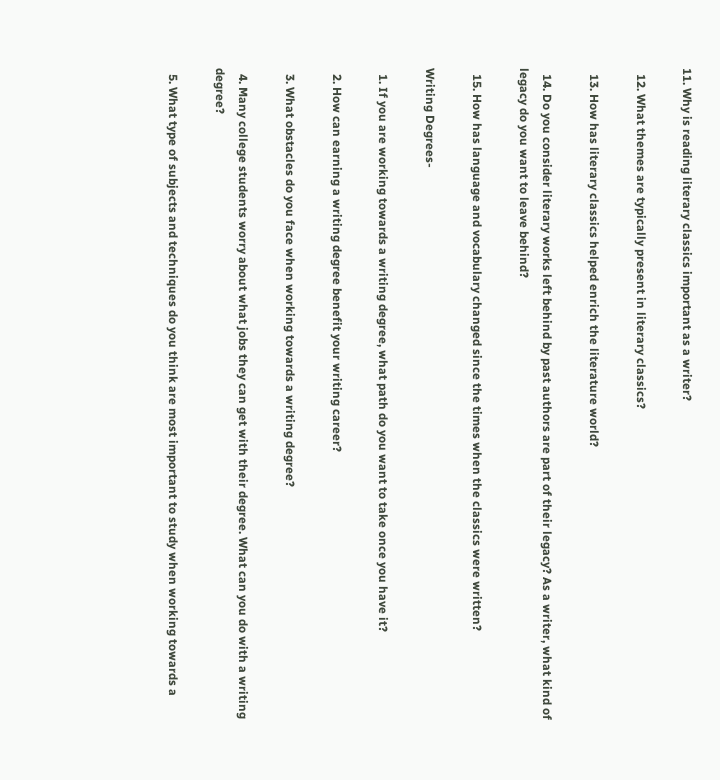11. Why is reading literary classics important as a writer?

  12. What themes are typically present in literary classics?

  13. How has literary classics helped enrich the literature world?

  14. Do you consider literary works left behind by past authors are part of their legacy? As a writer, what kind of legacy do you want to leave behind?

  15. How has language and vocabulary changed since the times when the classics were written?

Writing Degrees-

  1. If you are working towards a writing degree, what path do you want to take once you have it?

  2. How can earning a writing degree benefit your writing career?

  3. What obstacles do you face when working towards a writing degree?

  4. Many college students worry about what jobs they can get with their degree. What can you do with a writing degree?

  5. What type of subjects and techniques do you think are most important to study when working towards a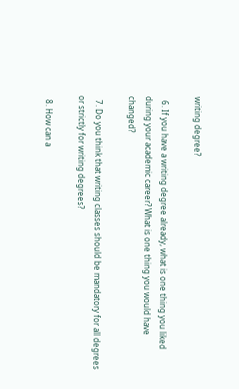writing degree?

  6. If you have a writing degree already, what is one thing you liked during your academic career? What is one thing you would have changed?

  7. Do you think that writing classes should be mandatory for all degrees or strictly for writing degrees?

  8. How can a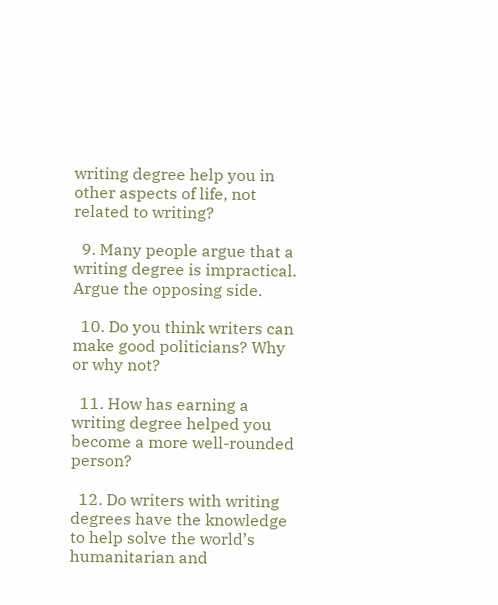writing degree help you in other aspects of life, not related to writing?

  9. Many people argue that a writing degree is impractical. Argue the opposing side.

  10. Do you think writers can make good politicians? Why or why not?

  11. How has earning a writing degree helped you become a more well-rounded person?

  12. Do writers with writing degrees have the knowledge to help solve the world’s humanitarian and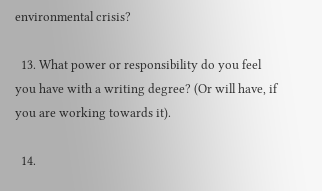environmental crisis?

  13. What power or responsibility do you feel you have with a writing degree? (Or will have, if you are working towards it).

  14.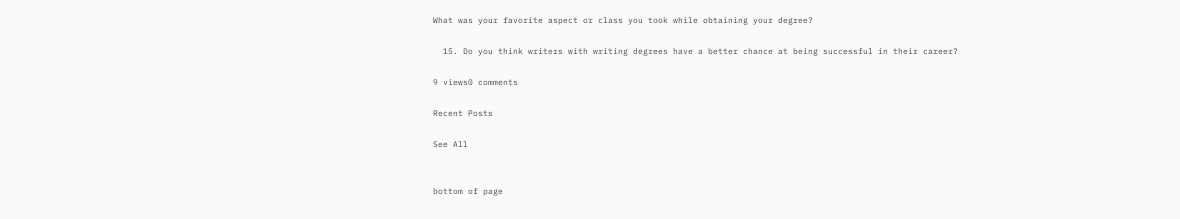What was your favorite aspect or class you took while obtaining your degree?

  15. Do you think writers with writing degrees have a better chance at being successful in their career?

9 views0 comments

Recent Posts

See All


bottom of page